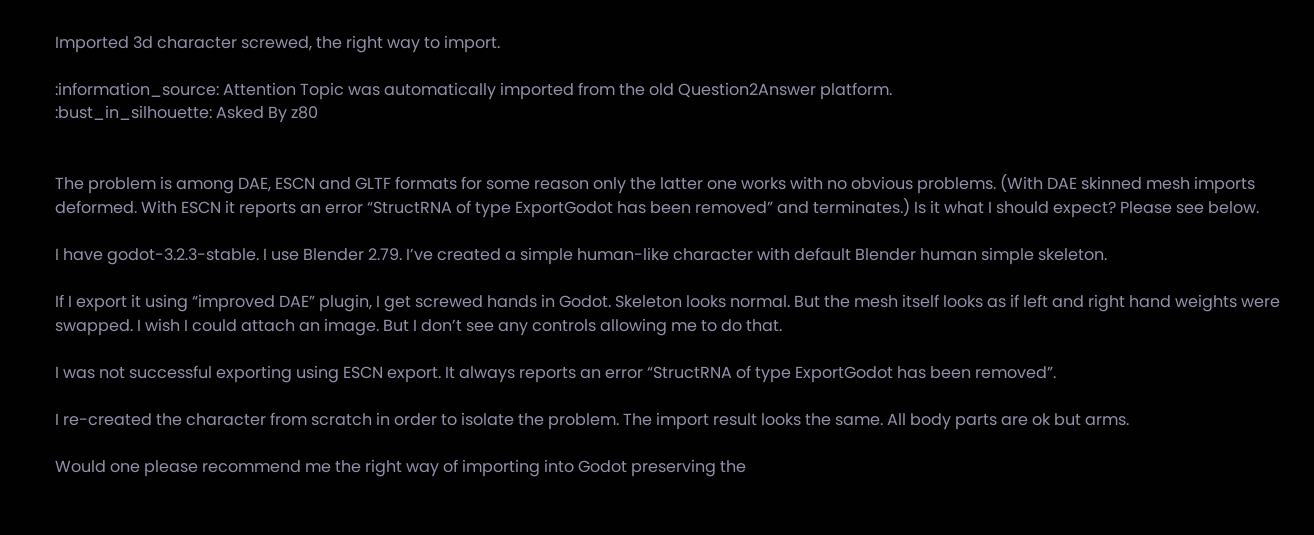Imported 3d character screwed, the right way to import.

:information_source: Attention Topic was automatically imported from the old Question2Answer platform.
:bust_in_silhouette: Asked By z80


The problem is among DAE, ESCN and GLTF formats for some reason only the latter one works with no obvious problems. (With DAE skinned mesh imports deformed. With ESCN it reports an error “StructRNA of type ExportGodot has been removed” and terminates.) Is it what I should expect? Please see below.

I have godot-3.2.3-stable. I use Blender 2.79. I’ve created a simple human-like character with default Blender human simple skeleton.

If I export it using “improved DAE” plugin, I get screwed hands in Godot. Skeleton looks normal. But the mesh itself looks as if left and right hand weights were swapped. I wish I could attach an image. But I don’t see any controls allowing me to do that.

I was not successful exporting using ESCN export. It always reports an error “StructRNA of type ExportGodot has been removed”.

I re-created the character from scratch in order to isolate the problem. The import result looks the same. All body parts are ok but arms.

Would one please recommend me the right way of importing into Godot preserving the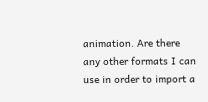animation. Are there any other formats I can use in order to import a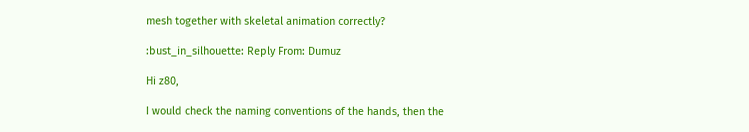mesh together with skeletal animation correctly?

:bust_in_silhouette: Reply From: Dumuz

Hi z80,

I would check the naming conventions of the hands, then the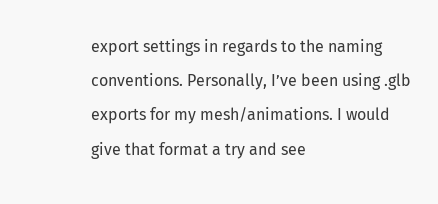export settings in regards to the naming conventions. Personally, I’ve been using .glb exports for my mesh/animations. I would give that format a try and see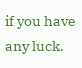if you have any luck.